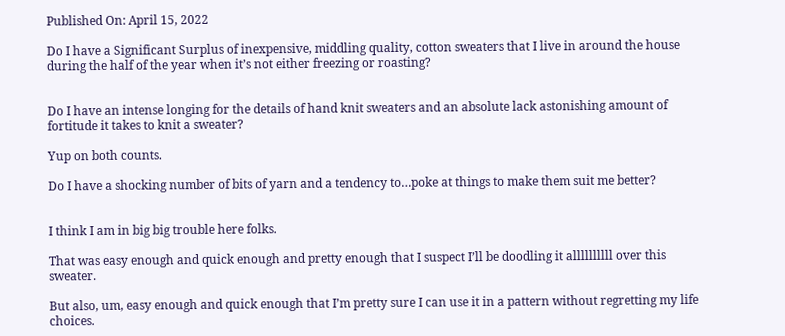Published On: April 15, 2022

Do I have a Significant Surplus of inexpensive, middling quality, cotton sweaters that I live in around the house during the half of the year when it’s not either freezing or roasting?


Do I have an intense longing for the details of hand knit sweaters and an absolute lack astonishing amount of fortitude it takes to knit a sweater?

Yup on both counts.

Do I have a shocking number of bits of yarn and a tendency to…poke at things to make them suit me better?


I think I am in big big trouble here folks.

That was easy enough and quick enough and pretty enough that I suspect I’ll be doodling it allllllllll over this sweater.

But also, um, easy enough and quick enough that I’m pretty sure I can use it in a pattern without regretting my life choices.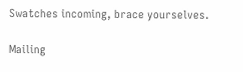Swatches incoming, brace yourselves.

Mailing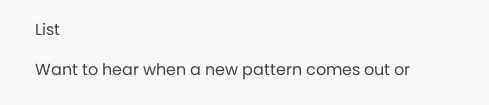List

Want to hear when a new pattern comes out or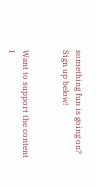something fun is going on? Sign up below!


Want to support the content I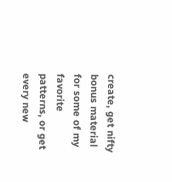create, get nifty bonus material for some of my favorite patterns, or get every new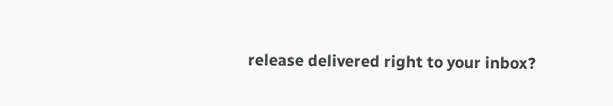release delivered right to your inbox?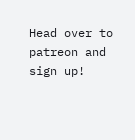Head over to patreon and sign up!